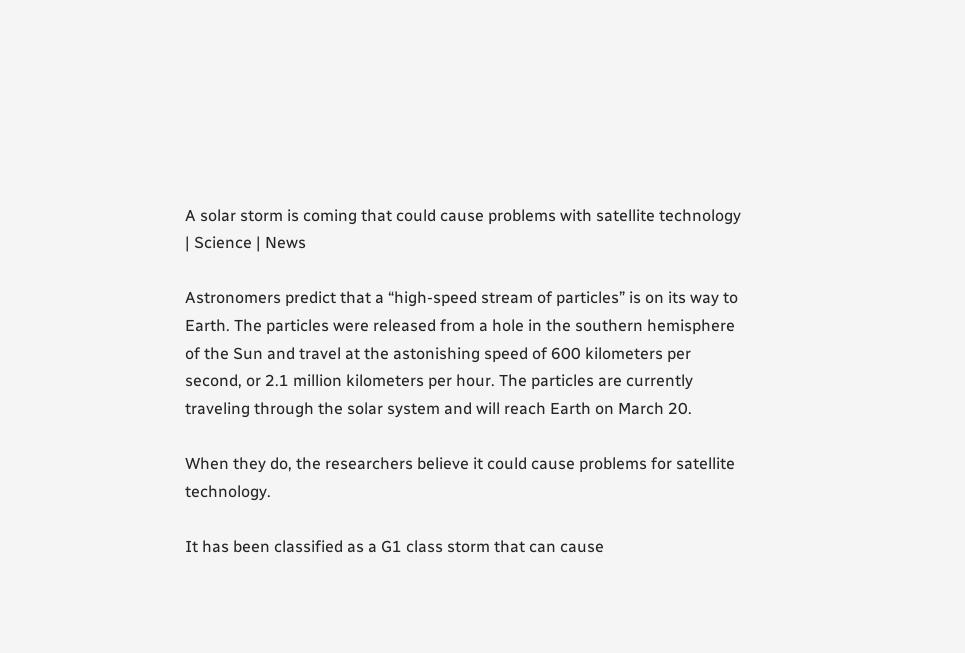A solar storm is coming that could cause problems with satellite technology | Science | News

Astronomers predict that a “high-speed stream of particles” is on its way to Earth. The particles were released from a hole in the southern hemisphere of the Sun and travel at the astonishing speed of 600 kilometers per second, or 2.1 million kilometers per hour. The particles are currently traveling through the solar system and will reach Earth on March 20.

When they do, the researchers believe it could cause problems for satellite technology.

It has been classified as a G1 class storm that can cause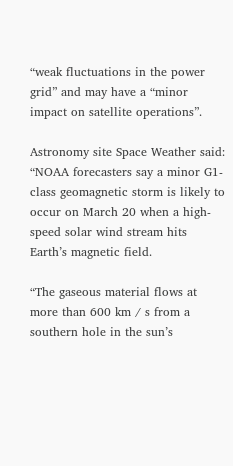“weak fluctuations in the power grid” and may have a “minor impact on satellite operations”.

Astronomy site Space Weather said: “NOAA forecasters say a minor G1-class geomagnetic storm is likely to occur on March 20 when a high-speed solar wind stream hits Earth’s magnetic field.

“The gaseous material flows at more than 600 km / s from a southern hole in the sun’s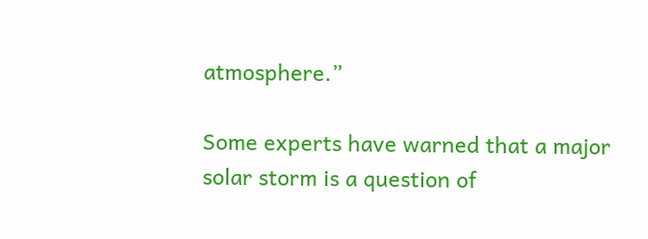atmosphere.”

Some experts have warned that a major solar storm is a question of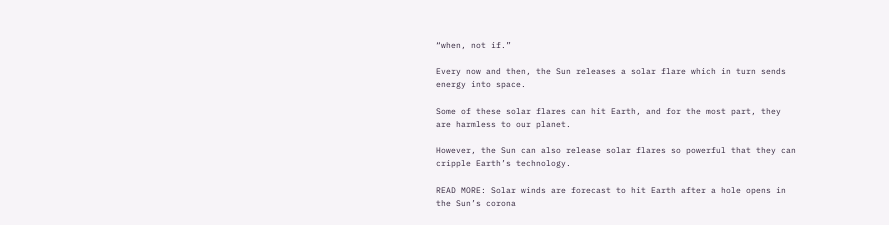“when, not if.”

Every now and then, the Sun releases a solar flare which in turn sends energy into space.

Some of these solar flares can hit Earth, and for the most part, they are harmless to our planet.

However, the Sun can also release solar flares so powerful that they can cripple Earth’s technology.

READ MORE: Solar winds are forecast to hit Earth after a hole opens in the Sun’s corona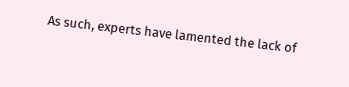As such, experts have lamented the lack of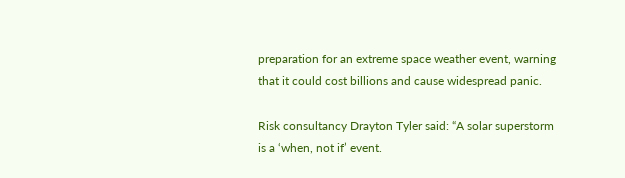preparation for an extreme space weather event, warning that it could cost billions and cause widespread panic.

Risk consultancy Drayton Tyler said: “A solar superstorm is a ‘when, not if’ event.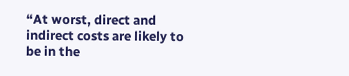“At worst, direct and indirect costs are likely to be in the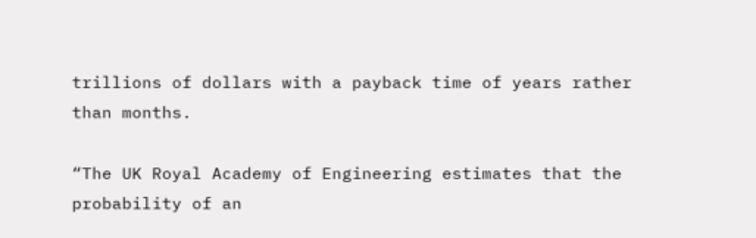trillions of dollars with a payback time of years rather than months.

“The UK Royal Academy of Engineering estimates that the probability of an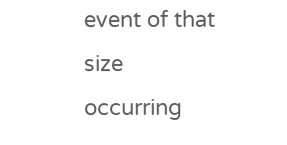event of that size occurring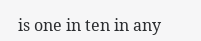is one in ten in any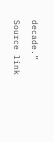decade.”

Source link